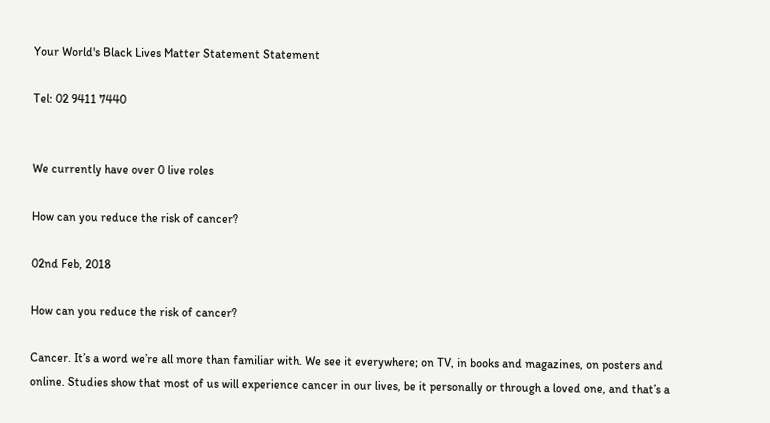Your World's Black Lives Matter Statement Statement

Tel: 02 9411 7440


We currently have over 0 live roles

How can you reduce the risk of cancer?

02nd Feb, 2018

How can you reduce the risk of cancer?

Cancer. It’s a word we’re all more than familiar with. We see it everywhere; on TV, in books and magazines, on posters and online. Studies show that most of us will experience cancer in our lives, be it personally or through a loved one, and that’s a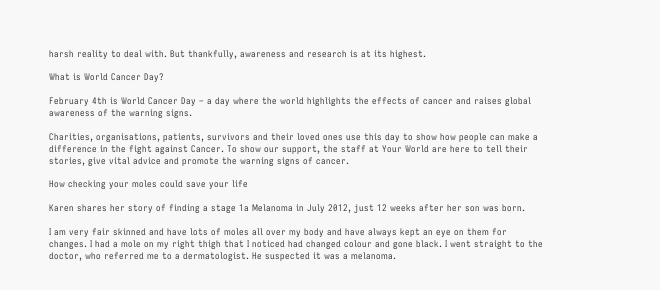harsh reality to deal with. But thankfully, awareness and research is at its highest.

What is World Cancer Day?

February 4th is World Cancer Day – a day where the world highlights the effects of cancer and raises global awareness of the warning signs.

Charities, organisations, patients, survivors and their loved ones use this day to show how people can make a difference in the fight against Cancer. To show our support, the staff at Your World are here to tell their stories, give vital advice and promote the warning signs of cancer.

How checking your moles could save your life

Karen shares her story of finding a stage 1a Melanoma in July 2012, just 12 weeks after her son was born.

I am very fair skinned and have lots of moles all over my body and have always kept an eye on them for changes. I had a mole on my right thigh that I noticed had changed colour and gone black. I went straight to the doctor, who referred me to a dermatologist. He suspected it was a melanoma.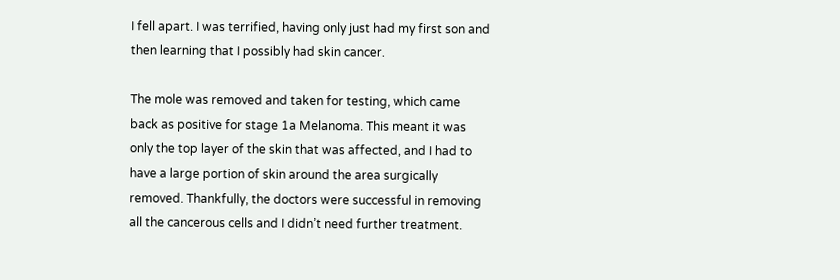I fell apart. I was terrified, having only just had my first son and then learning that I possibly had skin cancer.

The mole was removed and taken for testing, which came back as positive for stage 1a Melanoma. This meant it was only the top layer of the skin that was affected, and I had to have a large portion of skin around the area surgically removed. Thankfully, the doctors were successful in removing all the cancerous cells and I didn’t need further treatment.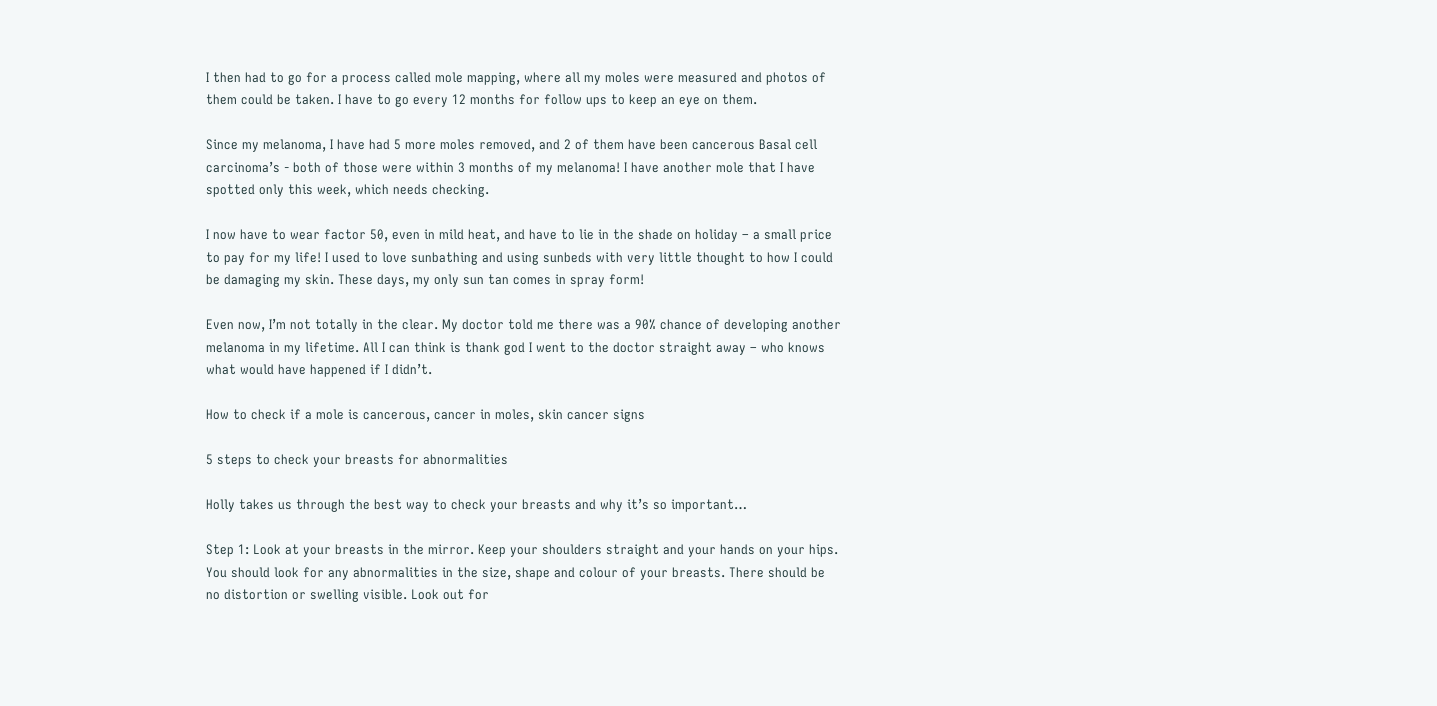I then had to go for a process called mole mapping, where all my moles were measured and photos of them could be taken. I have to go every 12 months for follow ups to keep an eye on them.

Since my melanoma, I have had 5 more moles removed, and 2 of them have been cancerous Basal cell carcinoma’s - both of those were within 3 months of my melanoma! I have another mole that I have spotted only this week, which needs checking.

I now have to wear factor 50, even in mild heat, and have to lie in the shade on holiday – a small price to pay for my life! I used to love sunbathing and using sunbeds with very little thought to how I could be damaging my skin. These days, my only sun tan comes in spray form!

Even now, I’m not totally in the clear. My doctor told me there was a 90% chance of developing another melanoma in my lifetime. All I can think is thank god I went to the doctor straight away – who knows what would have happened if I didn’t.

How to check if a mole is cancerous, cancer in moles, skin cancer signs

5 steps to check your breasts for abnormalities

Holly takes us through the best way to check your breasts and why it’s so important…

Step 1: Look at your breasts in the mirror. Keep your shoulders straight and your hands on your hips. You should look for any abnormalities in the size, shape and colour of your breasts. There should be no distortion or swelling visible. Look out for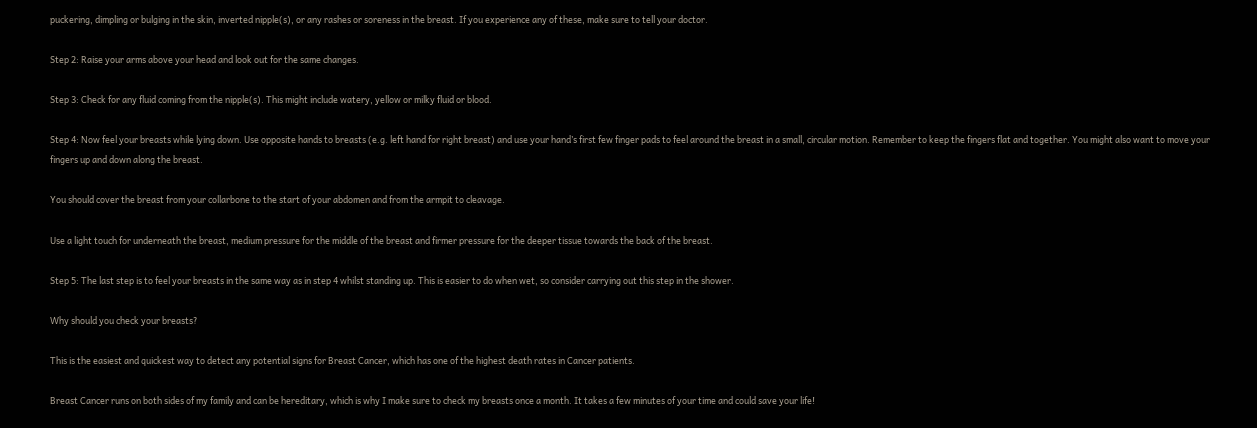puckering, dimpling or bulging in the skin, inverted nipple(s), or any rashes or soreness in the breast. If you experience any of these, make sure to tell your doctor.

Step 2: Raise your arms above your head and look out for the same changes.

Step 3: Check for any fluid coming from the nipple(s). This might include watery, yellow or milky fluid or blood.

Step 4: Now feel your breasts while lying down. Use opposite hands to breasts (e.g. left hand for right breast) and use your hand’s first few finger pads to feel around the breast in a small, circular motion. Remember to keep the fingers flat and together. You might also want to move your fingers up and down along the breast.

You should cover the breast from your collarbone to the start of your abdomen and from the armpit to cleavage.

Use a light touch for underneath the breast, medium pressure for the middle of the breast and firmer pressure for the deeper tissue towards the back of the breast.

Step 5: The last step is to feel your breasts in the same way as in step 4 whilst standing up. This is easier to do when wet, so consider carrying out this step in the shower.

Why should you check your breasts?

This is the easiest and quickest way to detect any potential signs for Breast Cancer, which has one of the highest death rates in Cancer patients.

Breast Cancer runs on both sides of my family and can be hereditary, which is why I make sure to check my breasts once a month. It takes a few minutes of your time and could save your life!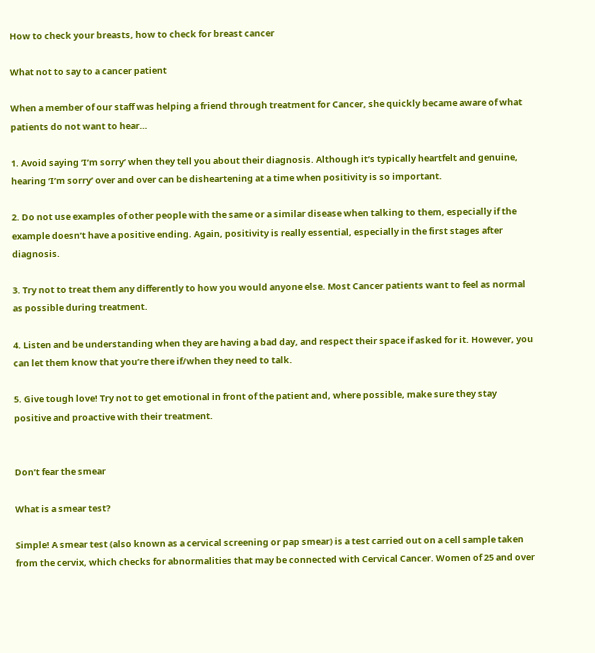How to check your breasts, how to check for breast cancer

What not to say to a cancer patient

When a member of our staff was helping a friend through treatment for Cancer, she quickly became aware of what patients do not want to hear…

1. Avoid saying ‘I’m sorry’ when they tell you about their diagnosis. Although it’s typically heartfelt and genuine, hearing ‘I’m sorry’ over and over can be disheartening at a time when positivity is so important.

2. Do not use examples of other people with the same or a similar disease when talking to them, especially if the example doesn’t have a positive ending. Again, positivity is really essential, especially in the first stages after diagnosis.

3. Try not to treat them any differently to how you would anyone else. Most Cancer patients want to feel as normal as possible during treatment.

4. Listen and be understanding when they are having a bad day, and respect their space if asked for it. However, you can let them know that you’re there if/when they need to talk.

5. Give tough love! Try not to get emotional in front of the patient and, where possible, make sure they stay positive and proactive with their treatment.


Don’t fear the smear

What is a smear test?

Simple! A smear test (also known as a cervical screening or pap smear) is a test carried out on a cell sample taken from the cervix, which checks for abnormalities that may be connected with Cervical Cancer. Women of 25 and over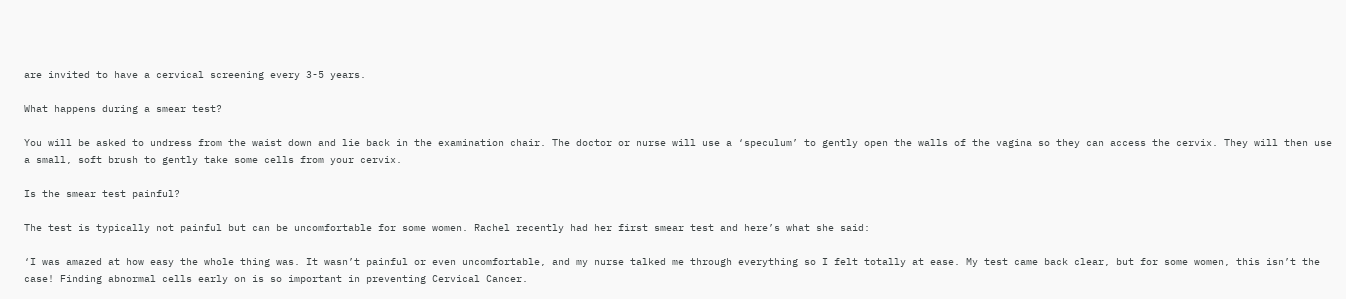are invited to have a cervical screening every 3-5 years.

What happens during a smear test?

You will be asked to undress from the waist down and lie back in the examination chair. The doctor or nurse will use a ‘speculum’ to gently open the walls of the vagina so they can access the cervix. They will then use a small, soft brush to gently take some cells from your cervix.

Is the smear test painful?

The test is typically not painful but can be uncomfortable for some women. Rachel recently had her first smear test and here’s what she said:

‘I was amazed at how easy the whole thing was. It wasn’t painful or even uncomfortable, and my nurse talked me through everything so I felt totally at ease. My test came back clear, but for some women, this isn’t the case! Finding abnormal cells early on is so important in preventing Cervical Cancer.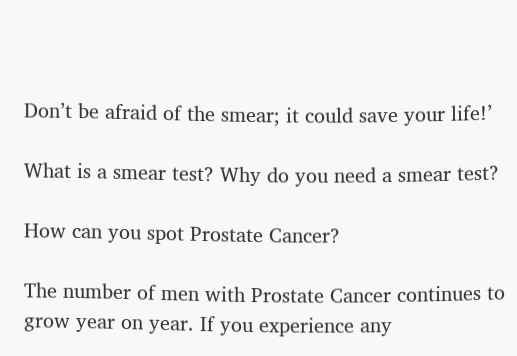Don’t be afraid of the smear; it could save your life!’

What is a smear test? Why do you need a smear test?

How can you spot Prostate Cancer?

The number of men with Prostate Cancer continues to grow year on year. If you experience any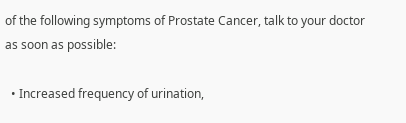of the following symptoms of Prostate Cancer, talk to your doctor as soon as possible:

  • Increased frequency of urination,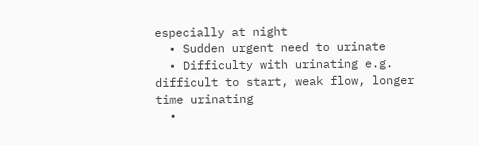especially at night
  • Sudden urgent need to urinate
  • Difficulty with urinating e.g. difficult to start, weak flow, longer time urinating
  •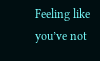Feeling like you’ve not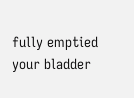fully emptied your bladder